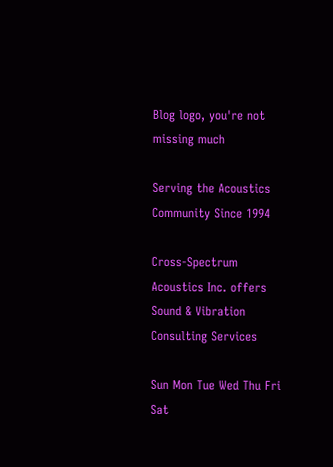Blog logo, you're not missing much

Serving the Acoustics Community Since 1994

Cross-Spectrum Acoustics Inc. offers Sound & Vibration Consulting Services

Sun Mon Tue Wed Thu Fri Sat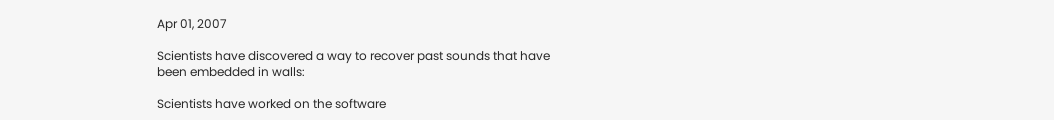Apr 01, 2007

Scientists have discovered a way to recover past sounds that have been embedded in walls:

Scientists have worked on the software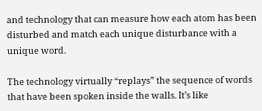and technology that can measure how each atom has been disturbed and match each unique disturbance with a unique word.

The technology virtually “replays” the sequence of words that have been spoken inside the walls. It’s like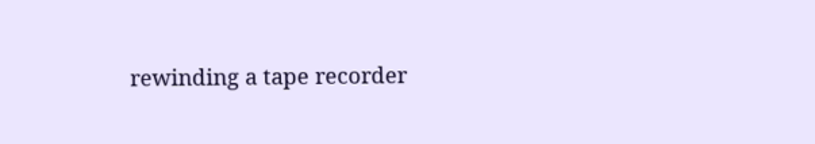rewinding a tape recorder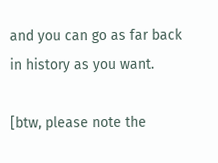and you can go as far back in history as you want.

[btw, please note the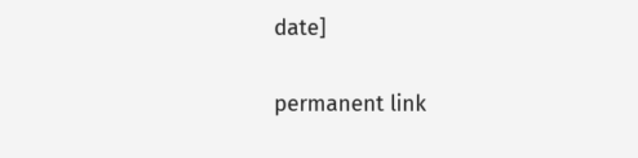date]

permanent link